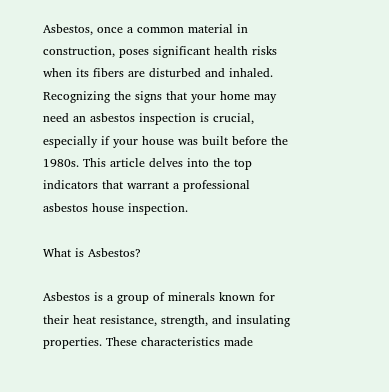Asbestos, once a common material in construction, poses significant health risks when its fibers are disturbed and inhaled. Recognizing the signs that your home may need an asbestos inspection is crucial, especially if your house was built before the 1980s. This article delves into the top indicators that warrant a professional asbestos house inspection.

What is Asbestos?

Asbestos is a group of minerals known for their heat resistance, strength, and insulating properties. These characteristics made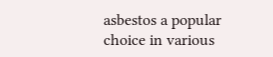asbestos a popular choice in various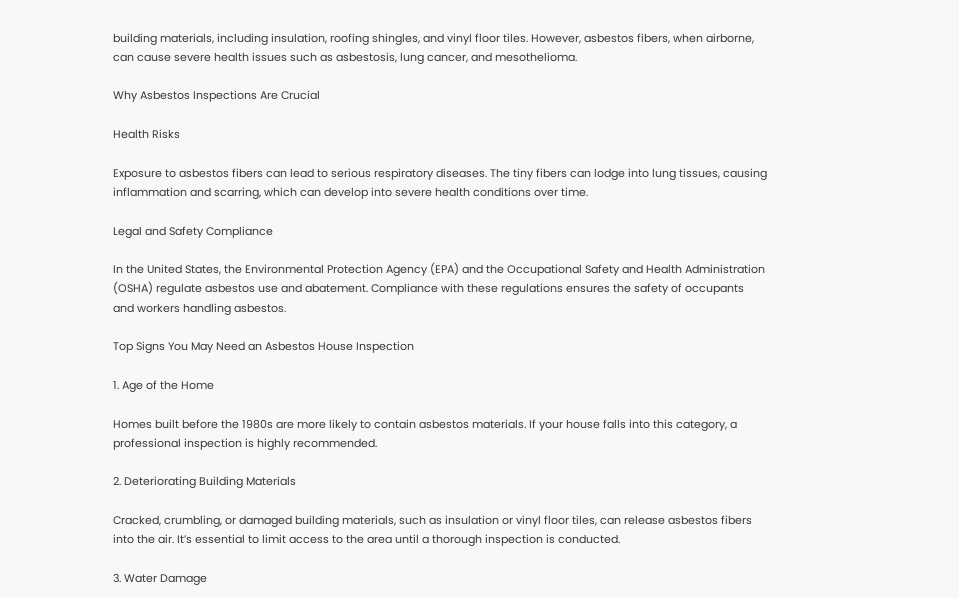building materials, including insulation, roofing shingles, and vinyl floor tiles. However, asbestos fibers, when airborne, can cause severe health issues such as asbestosis, lung cancer, and mesothelioma.

Why Asbestos Inspections Are Crucial

Health Risks

Exposure to asbestos fibers can lead to serious respiratory diseases. The tiny fibers can lodge into lung tissues, causing inflammation and scarring, which can develop into severe health conditions over time.

Legal and Safety Compliance

In the United States, the Environmental Protection Agency (EPA) and the Occupational Safety and Health Administration (OSHA) regulate asbestos use and abatement. Compliance with these regulations ensures the safety of occupants and workers handling asbestos.

Top Signs You May Need an Asbestos House Inspection

1. Age of the Home

Homes built before the 1980s are more likely to contain asbestos materials. If your house falls into this category, a professional inspection is highly recommended.

2. Deteriorating Building Materials

Cracked, crumbling, or damaged building materials, such as insulation or vinyl floor tiles, can release asbestos fibers into the air. It’s essential to limit access to the area until a thorough inspection is conducted.

3. Water Damage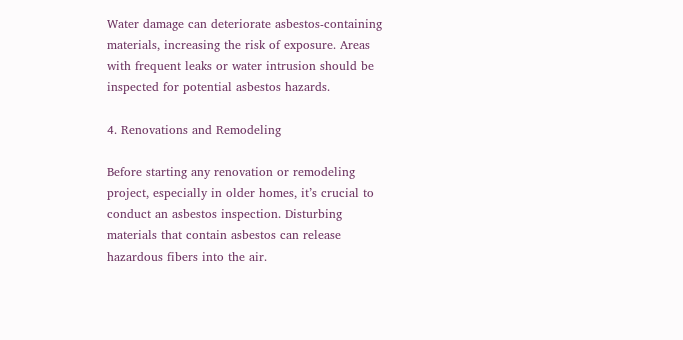Water damage can deteriorate asbestos-containing materials, increasing the risk of exposure. Areas with frequent leaks or water intrusion should be inspected for potential asbestos hazards.

4. Renovations and Remodeling

Before starting any renovation or remodeling project, especially in older homes, it’s crucial to conduct an asbestos inspection. Disturbing materials that contain asbestos can release hazardous fibers into the air.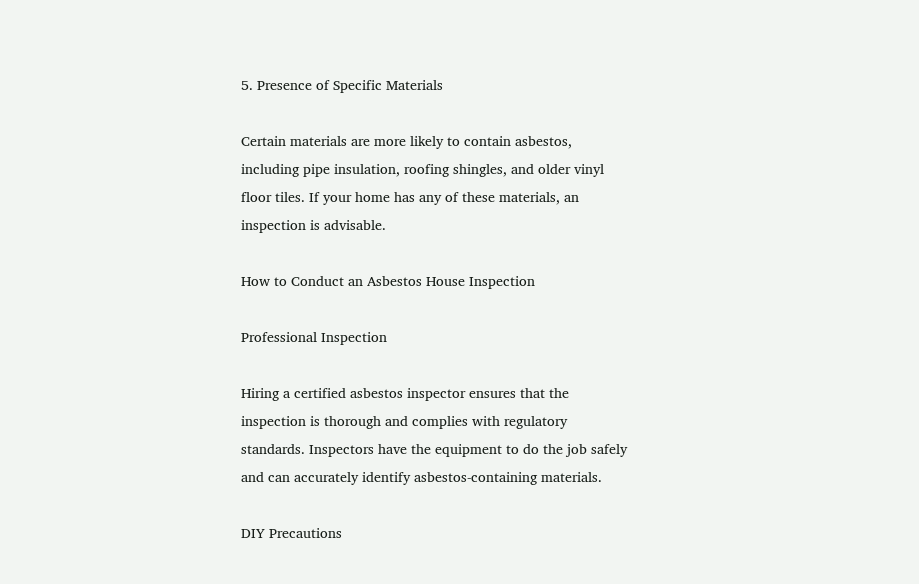5. Presence of Specific Materials

Certain materials are more likely to contain asbestos, including pipe insulation, roofing shingles, and older vinyl floor tiles. If your home has any of these materials, an inspection is advisable.

How to Conduct an Asbestos House Inspection

Professional Inspection

Hiring a certified asbestos inspector ensures that the inspection is thorough and complies with regulatory standards. Inspectors have the equipment to do the job safely and can accurately identify asbestos-containing materials.

DIY Precautions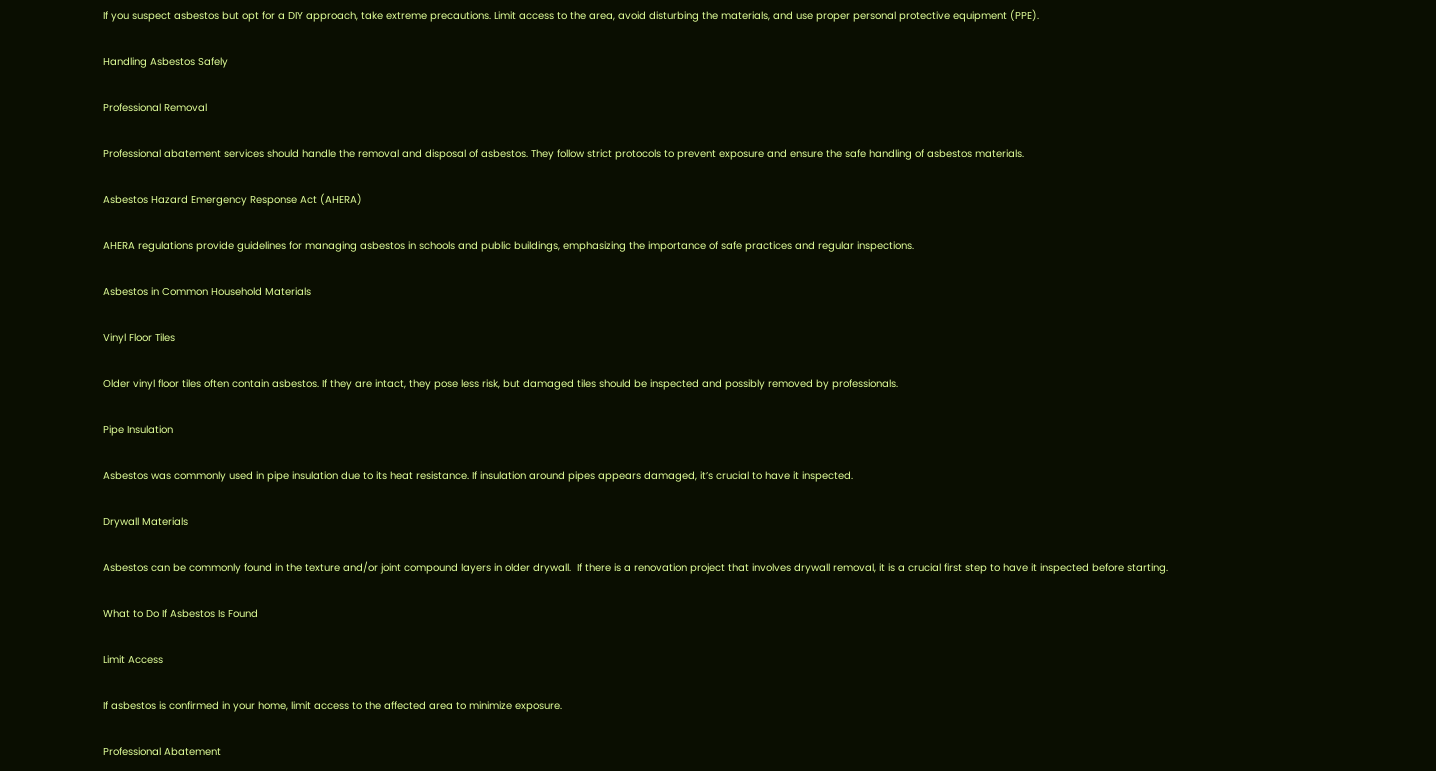If you suspect asbestos but opt for a DIY approach, take extreme precautions. Limit access to the area, avoid disturbing the materials, and use proper personal protective equipment (PPE).

Handling Asbestos Safely

Professional Removal

Professional abatement services should handle the removal and disposal of asbestos. They follow strict protocols to prevent exposure and ensure the safe handling of asbestos materials.

Asbestos Hazard Emergency Response Act (AHERA)

AHERA regulations provide guidelines for managing asbestos in schools and public buildings, emphasizing the importance of safe practices and regular inspections.

Asbestos in Common Household Materials

Vinyl Floor Tiles

Older vinyl floor tiles often contain asbestos. If they are intact, they pose less risk, but damaged tiles should be inspected and possibly removed by professionals.

Pipe Insulation

Asbestos was commonly used in pipe insulation due to its heat resistance. If insulation around pipes appears damaged, it’s crucial to have it inspected.

Drywall Materials

Asbestos can be commonly found in the texture and/or joint compound layers in older drywall.  If there is a renovation project that involves drywall removal, it is a crucial first step to have it inspected before starting.

What to Do If Asbestos Is Found

Limit Access

If asbestos is confirmed in your home, limit access to the affected area to minimize exposure.

Professional Abatement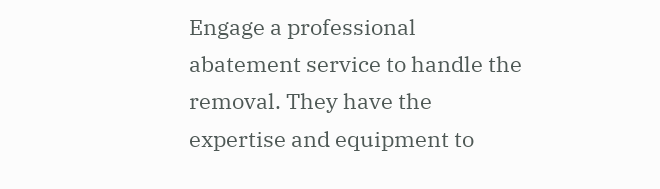Engage a professional abatement service to handle the removal. They have the expertise and equipment to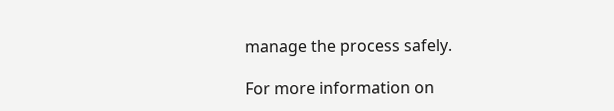manage the process safely.

For more information on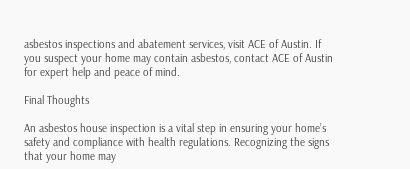asbestos inspections and abatement services, visit ACE of Austin. If you suspect your home may contain asbestos, contact ACE of Austin for expert help and peace of mind.

Final Thoughts

An asbestos house inspection is a vital step in ensuring your home’s safety and compliance with health regulations. Recognizing the signs that your home may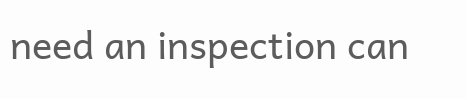need an inspection can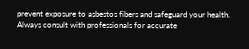prevent exposure to asbestos fibers and safeguard your health. Always consult with professionals for accurate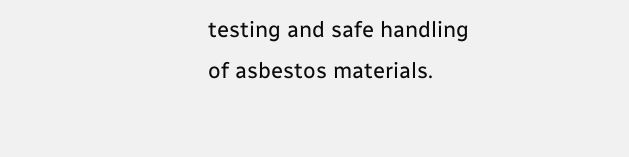testing and safe handling of asbestos materials.